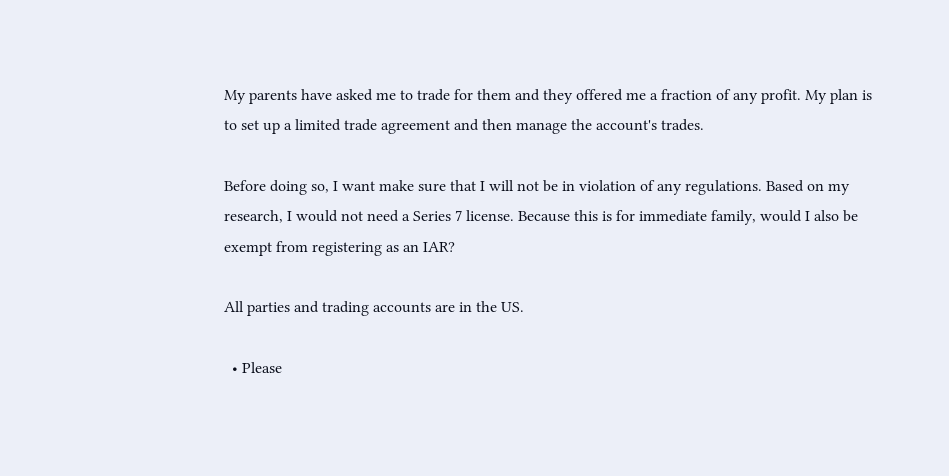My parents have asked me to trade for them and they offered me a fraction of any profit. My plan is to set up a limited trade agreement and then manage the account's trades.

Before doing so, I want make sure that I will not be in violation of any regulations. Based on my research, I would not need a Series 7 license. Because this is for immediate family, would I also be exempt from registering as an IAR?

All parties and trading accounts are in the US.

  • Please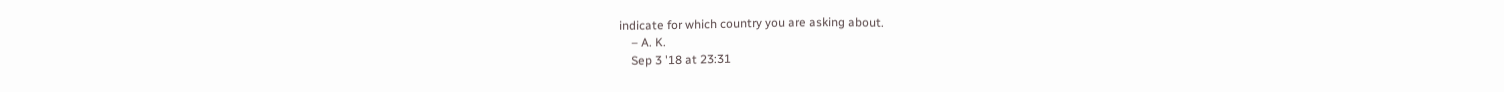indicate for which country you are asking about.
    – A. K.
    Sep 3 '18 at 23:31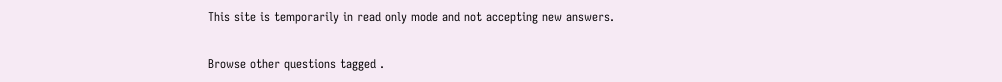This site is temporarily in read only mode and not accepting new answers.

Browse other questions tagged .